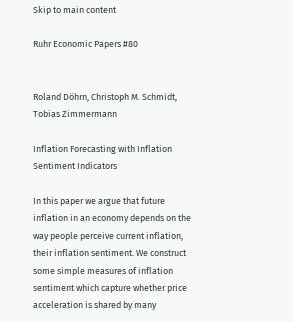Skip to main content

Ruhr Economic Papers #80


Roland Döhrn, Christoph M. Schmidt, Tobias Zimmermann

Inflation Forecasting with Inflation Sentiment Indicators

In this paper we argue that future inflation in an economy depends on the way people perceive current inflation, their inflation sentiment. We construct some simple measures of inflation sentiment which capture whether price acceleration is shared by many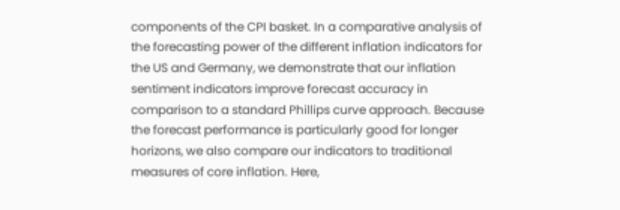components of the CPI basket. In a comparative analysis of the forecasting power of the different inflation indicators for the US and Germany, we demonstrate that our inflation sentiment indicators improve forecast accuracy in comparison to a standard Phillips curve approach. Because the forecast performance is particularly good for longer horizons, we also compare our indicators to traditional measures of core inflation. Here,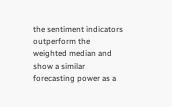the sentiment indicators outperform the weighted median and show a similar forecasting power as a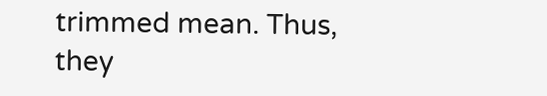trimmed mean. Thus, they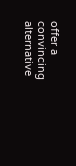offer a convincing alternative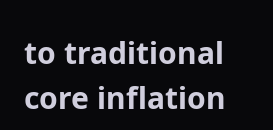to traditional core inflation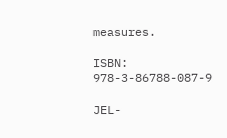measures.

ISBN: 978-3-86788-087-9

JEL-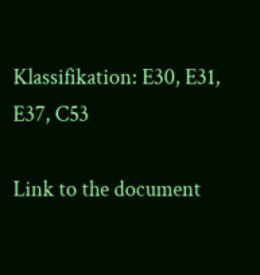Klassifikation: E30, E31, E37, C53

Link to the document